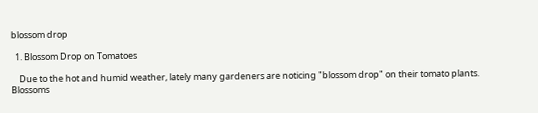blossom drop

  1. Blossom Drop on Tomatoes

    Due to the hot and humid weather, lately many gardeners are noticing "blossom drop" on their tomato plants. Blossoms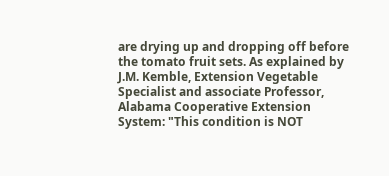are drying up and dropping off before the tomato fruit sets. As explained by J.M. Kemble, Extension Vegetable Specialist and associate Professor, Alabama Cooperative Extension System: "This condition is NOT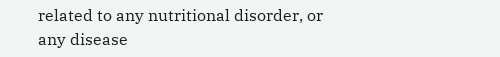related to any nutritional disorder, or any disease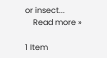or insect...
    Read more »

1 Item